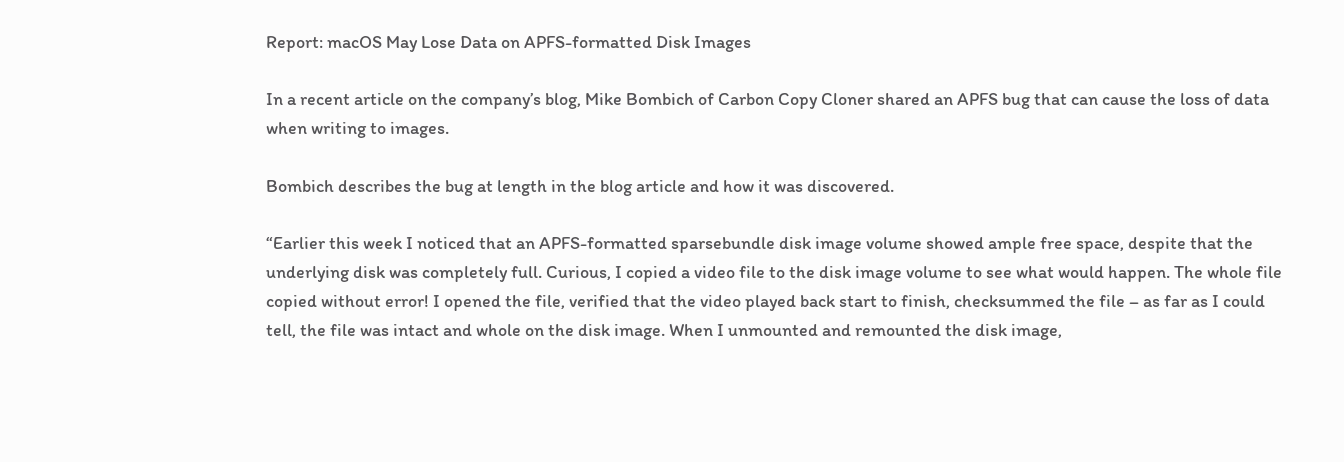Report: macOS May Lose Data on APFS-formatted Disk Images

In a recent article on the company’s blog, Mike Bombich of Carbon Copy Cloner shared an APFS bug that can cause the loss of data when writing to images.

Bombich describes the bug at length in the blog article and how it was discovered.

“Earlier this week I noticed that an APFS-formatted sparsebundle disk image volume showed ample free space, despite that the underlying disk was completely full. Curious, I copied a video file to the disk image volume to see what would happen. The whole file copied without error! I opened the file, verified that the video played back start to finish, checksummed the file – as far as I could tell, the file was intact and whole on the disk image. When I unmounted and remounted the disk image,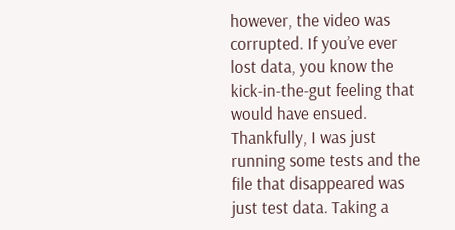however, the video was corrupted. If you’ve ever lost data, you know the kick-in-the-gut feeling that would have ensued. Thankfully, I was just running some tests and the file that disappeared was just test data. Taking a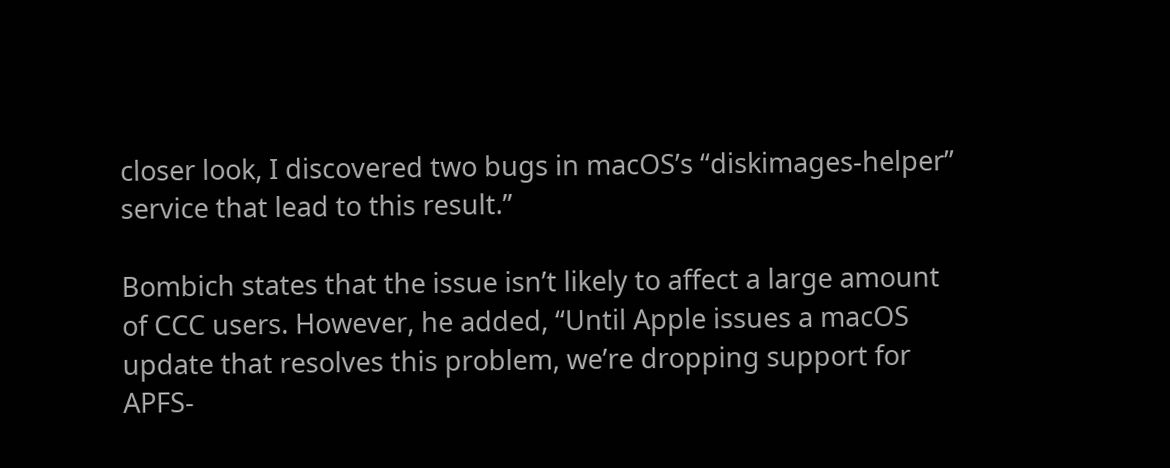closer look, I discovered two bugs in macOS’s “diskimages-helper” service that lead to this result.”

Bombich states that the issue isn’t likely to affect a large amount of CCC users. However, he added, “Until Apple issues a macOS update that resolves this problem, we’re dropping support for APFS-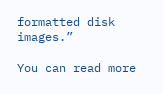formatted disk images.”

You can read more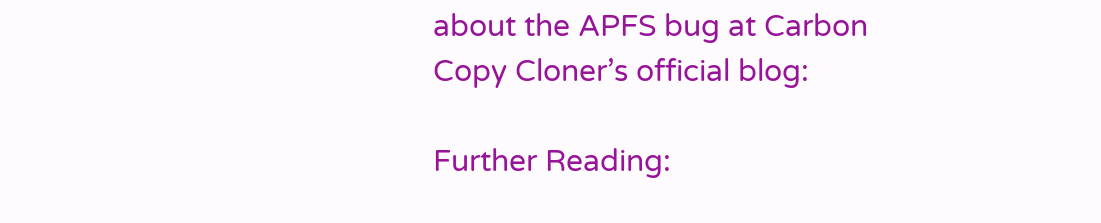about the APFS bug at Carbon Copy Cloner’s official blog:

Further Reading: